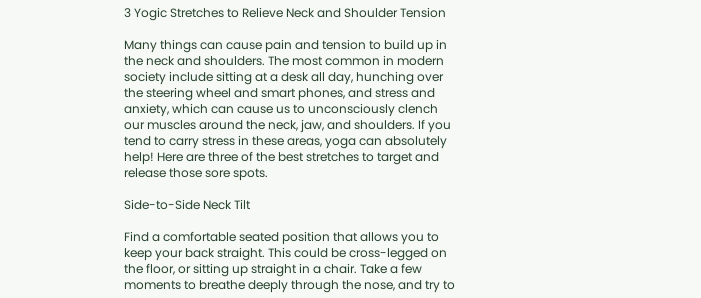3 Yogic Stretches to Relieve Neck and Shoulder Tension

Many things can cause pain and tension to build up in the neck and shoulders. The most common in modern society include sitting at a desk all day, hunching over the steering wheel and smart phones, and stress and anxiety, which can cause us to unconsciously clench our muscles around the neck, jaw, and shoulders. If you tend to carry stress in these areas, yoga can absolutely help! Here are three of the best stretches to target and release those sore spots.

Side-to-Side Neck Tilt

Find a comfortable seated position that allows you to keep your back straight. This could be cross-legged on the floor, or sitting up straight in a chair. Take a few moments to breathe deeply through the nose, and try to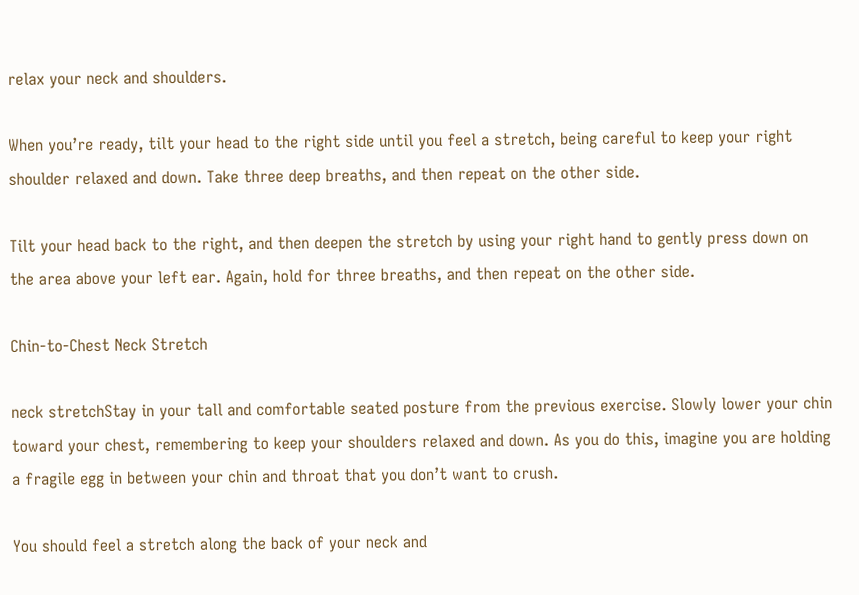relax your neck and shoulders.

When you’re ready, tilt your head to the right side until you feel a stretch, being careful to keep your right shoulder relaxed and down. Take three deep breaths, and then repeat on the other side.

Tilt your head back to the right, and then deepen the stretch by using your right hand to gently press down on the area above your left ear. Again, hold for three breaths, and then repeat on the other side.

Chin-to-Chest Neck Stretch

neck stretchStay in your tall and comfortable seated posture from the previous exercise. Slowly lower your chin toward your chest, remembering to keep your shoulders relaxed and down. As you do this, imagine you are holding a fragile egg in between your chin and throat that you don’t want to crush.

You should feel a stretch along the back of your neck and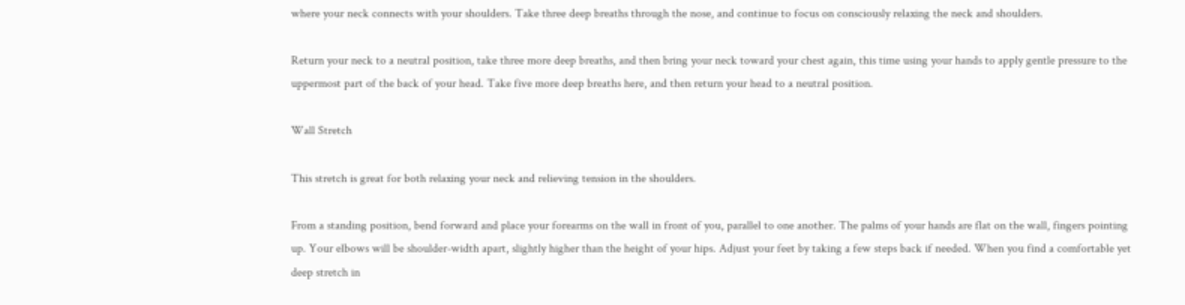where your neck connects with your shoulders. Take three deep breaths through the nose, and continue to focus on consciously relaxing the neck and shoulders.

Return your neck to a neutral position, take three more deep breaths, and then bring your neck toward your chest again, this time using your hands to apply gentle pressure to the uppermost part of the back of your head. Take five more deep breaths here, and then return your head to a neutral position.

Wall Stretch

This stretch is great for both relaxing your neck and relieving tension in the shoulders.

From a standing position, bend forward and place your forearms on the wall in front of you, parallel to one another. The palms of your hands are flat on the wall, fingers pointing up. Your elbows will be shoulder-width apart, slightly higher than the height of your hips. Adjust your feet by taking a few steps back if needed. When you find a comfortable yet deep stretch in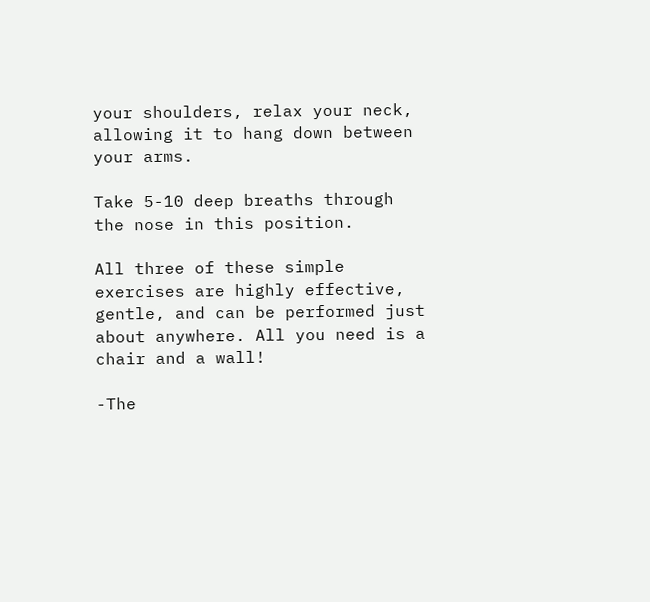your shoulders, relax your neck, allowing it to hang down between your arms.

Take 5-10 deep breaths through the nose in this position.

All three of these simple exercises are highly effective, gentle, and can be performed just about anywhere. All you need is a chair and a wall!

-The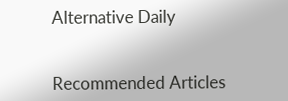Alternative Daily


Recommended Articles